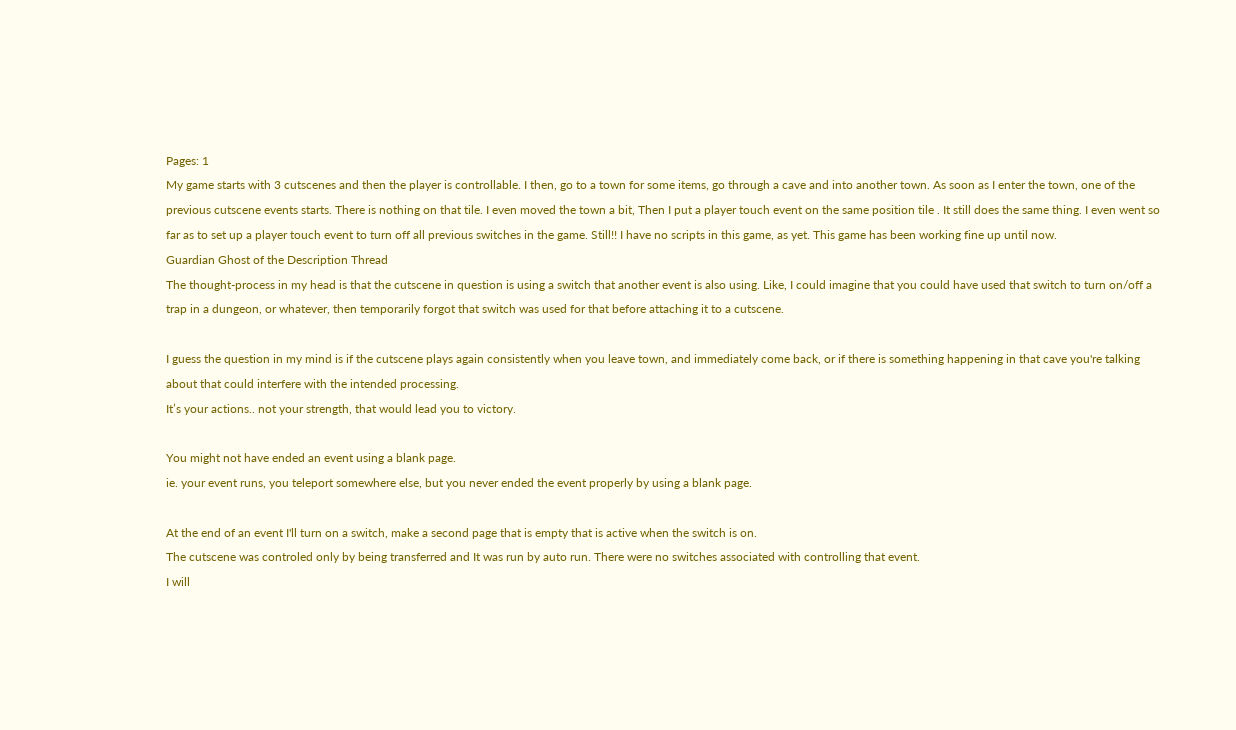Pages: 1
My game starts with 3 cutscenes and then the player is controllable. I then, go to a town for some items, go through a cave and into another town. As soon as I enter the town, one of the previous cutscene events starts. There is nothing on that tile. I even moved the town a bit, Then I put a player touch event on the same position tile . It still does the same thing. I even went so far as to set up a player touch event to turn off all previous switches in the game. Still!! I have no scripts in this game, as yet. This game has been working fine up until now.
Guardian Ghost of the Description Thread
The thought-process in my head is that the cutscene in question is using a switch that another event is also using. Like, I could imagine that you could have used that switch to turn on/off a trap in a dungeon, or whatever, then temporarily forgot that switch was used for that before attaching it to a cutscene.

I guess the question in my mind is if the cutscene plays again consistently when you leave town, and immediately come back, or if there is something happening in that cave you're talking about that could interfere with the intended processing.
It’s your actions.. not your strength, that would lead you to victory.

You might not have ended an event using a blank page.
ie. your event runs, you teleport somewhere else, but you never ended the event properly by using a blank page.

At the end of an event I'll turn on a switch, make a second page that is empty that is active when the switch is on.
The cutscene was controled only by being transferred and It was run by auto run. There were no switches associated with controlling that event.
I will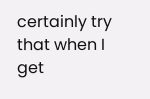certainly try that when I get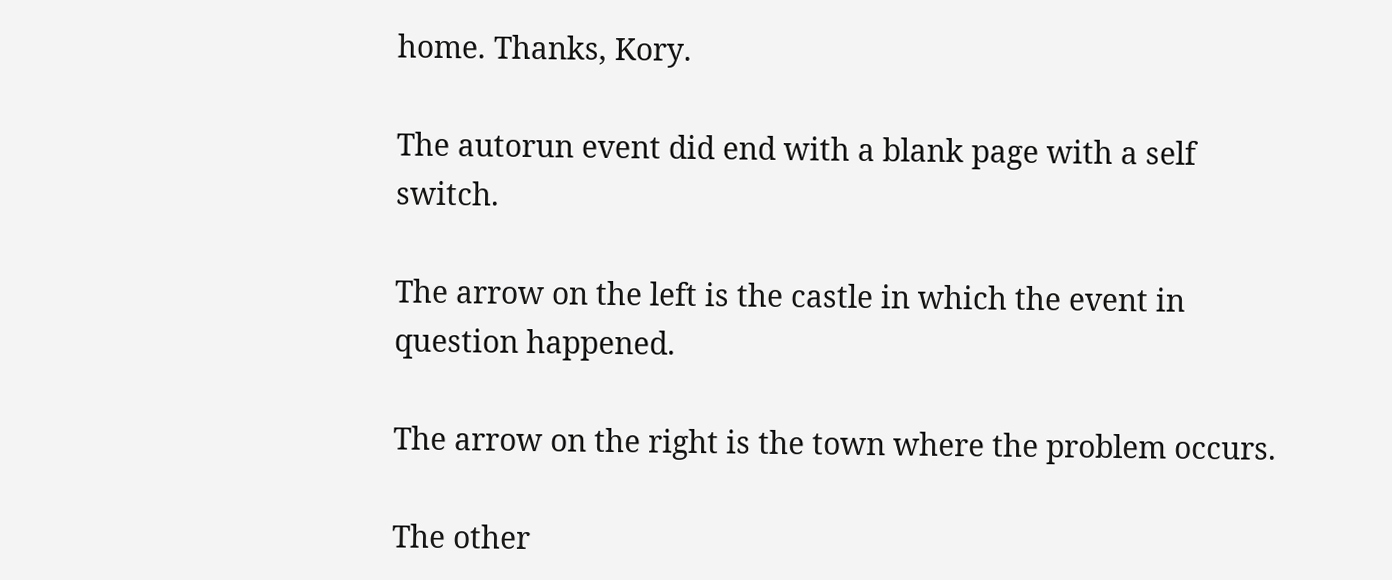home. Thanks, Kory.

The autorun event did end with a blank page with a self switch.

The arrow on the left is the castle in which the event in question happened.

The arrow on the right is the town where the problem occurs.

The other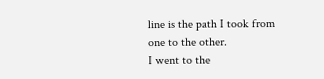line is the path I took from one to the other.
I went to the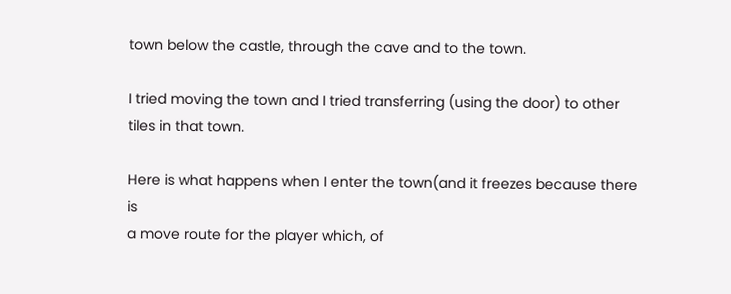town below the castle, through the cave and to the town.

I tried moving the town and I tried transferring (using the door) to other tiles in that town.

Here is what happens when I enter the town(and it freezes because there is
a move route for the player which, of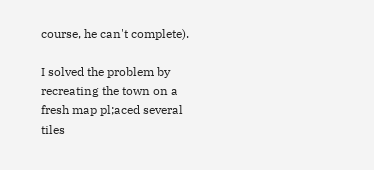course, he can't complete).

I solved the problem by recreating the town on a fresh map pl;aced several tiles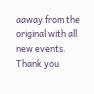aaway from the original with all new events.
Thank you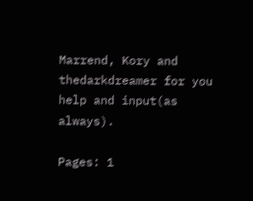Marrend, Kory and thedarkdreamer for you help and input(as always).

Pages: 1